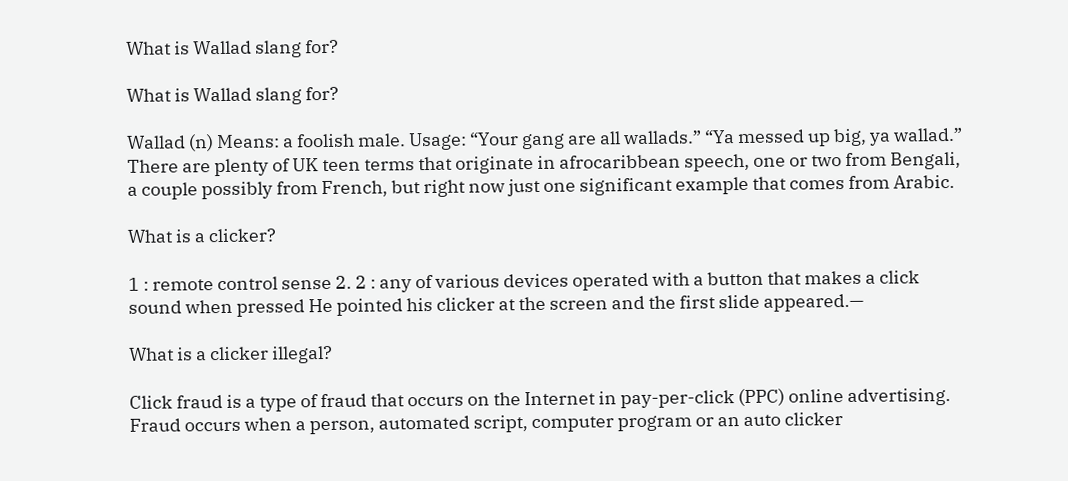What is Wallad slang for?

What is Wallad slang for?

Wallad (n) Means: a foolish male. Usage: “Your gang are all wallads.” “Ya messed up big, ya wallad.” There are plenty of UK teen terms that originate in afrocaribbean speech, one or two from Bengali, a couple possibly from French, but right now just one significant example that comes from Arabic.

What is a clicker?

1 : remote control sense 2. 2 : any of various devices operated with a button that makes a click sound when pressed He pointed his clicker at the screen and the first slide appeared.—

What is a clicker illegal?

Click fraud is a type of fraud that occurs on the Internet in pay-per-click (PPC) online advertising. Fraud occurs when a person, automated script, computer program or an auto clicker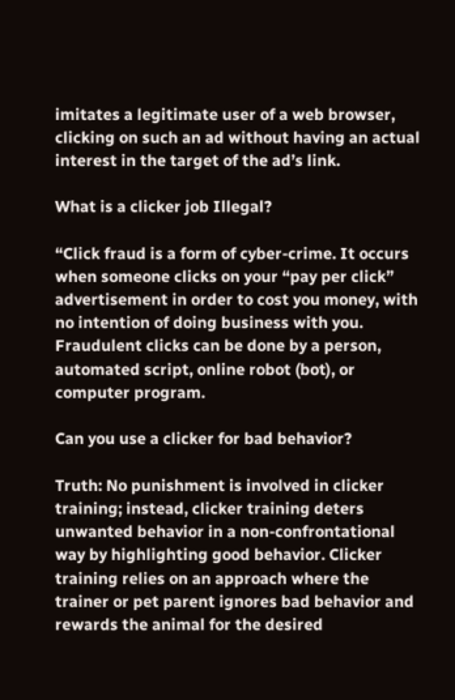imitates a legitimate user of a web browser, clicking on such an ad without having an actual interest in the target of the ad’s link.

What is a clicker job Illegal?

“Click fraud is a form of cyber-crime. It occurs when someone clicks on your “pay per click” advertisement in order to cost you money, with no intention of doing business with you. Fraudulent clicks can be done by a person, automated script, online robot (bot), or computer program.

Can you use a clicker for bad behavior?

Truth: No punishment is involved in clicker training; instead, clicker training deters unwanted behavior in a non-confrontational way by highlighting good behavior. Clicker training relies on an approach where the trainer or pet parent ignores bad behavior and rewards the animal for the desired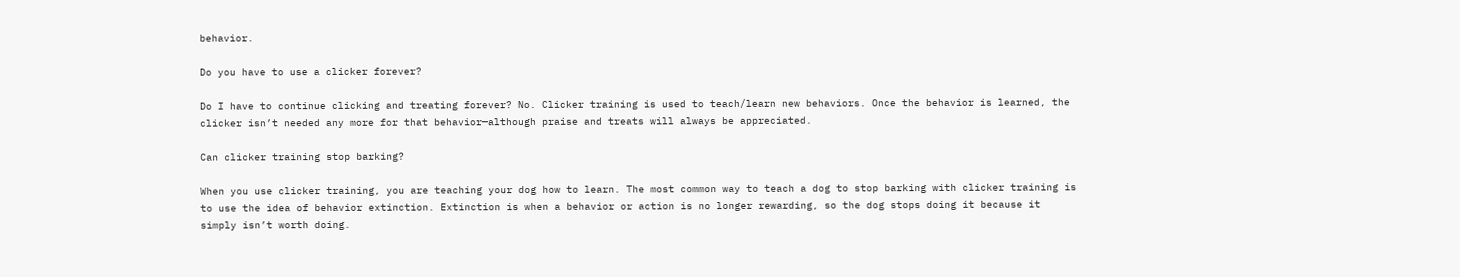behavior.

Do you have to use a clicker forever?

Do I have to continue clicking and treating forever? No. Clicker training is used to teach/learn new behaviors. Once the behavior is learned, the clicker isn’t needed any more for that behavior—although praise and treats will always be appreciated.

Can clicker training stop barking?

When you use clicker training, you are teaching your dog how to learn. The most common way to teach a dog to stop barking with clicker training is to use the idea of behavior extinction. Extinction is when a behavior or action is no longer rewarding, so the dog stops doing it because it simply isn’t worth doing.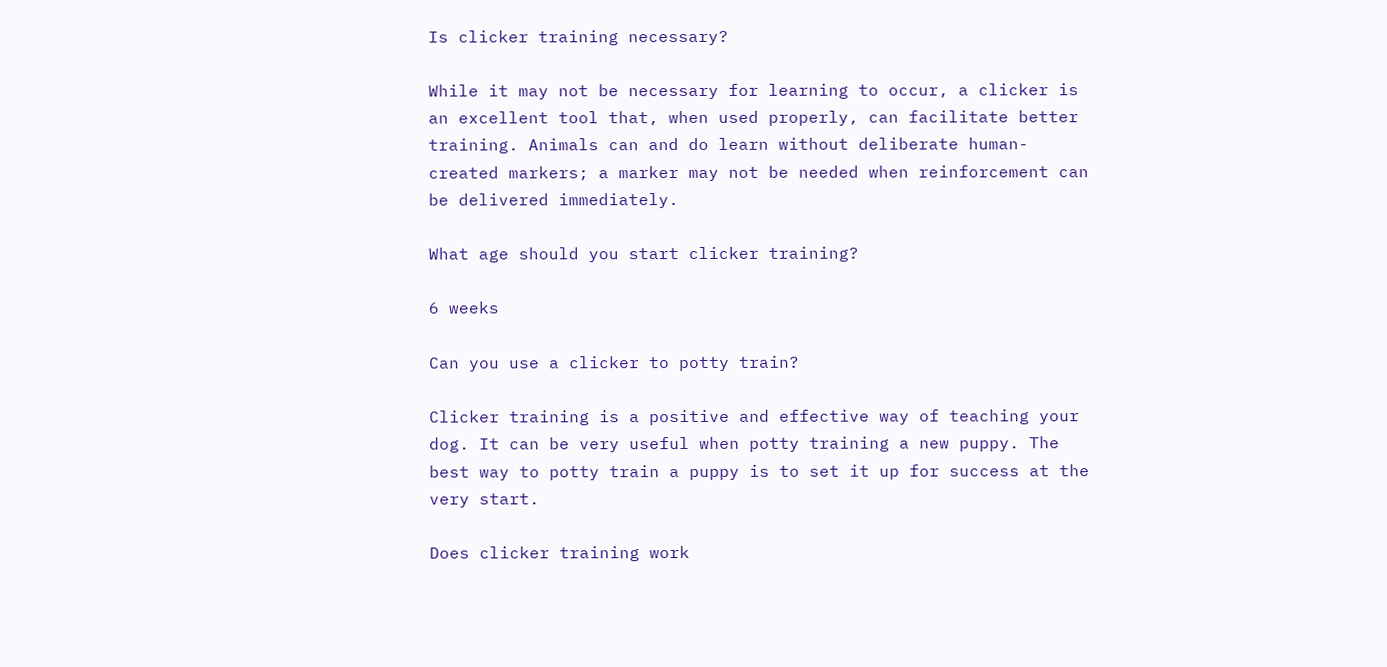Is clicker training necessary?

While it may not be necessary for learning to occur, a clicker is an excellent tool that, when used properly, can facilitate better training. Animals can and do learn without deliberate human-created markers; a marker may not be needed when reinforcement can be delivered immediately.

What age should you start clicker training?

6 weeks

Can you use a clicker to potty train?

Clicker training is a positive and effective way of teaching your dog. It can be very useful when potty training a new puppy. The best way to potty train a puppy is to set it up for success at the very start.

Does clicker training work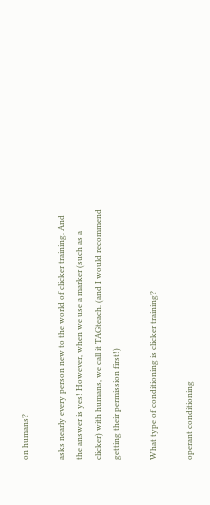on humans?

asks nearly every person new to the world of clicker training. And the answer is yes! However, when we use a marker (such as a clicker) with humans, we call it TAGteach. (and I would recommend getting their permission first!)

What type of conditioning is clicker training?

operant conditioning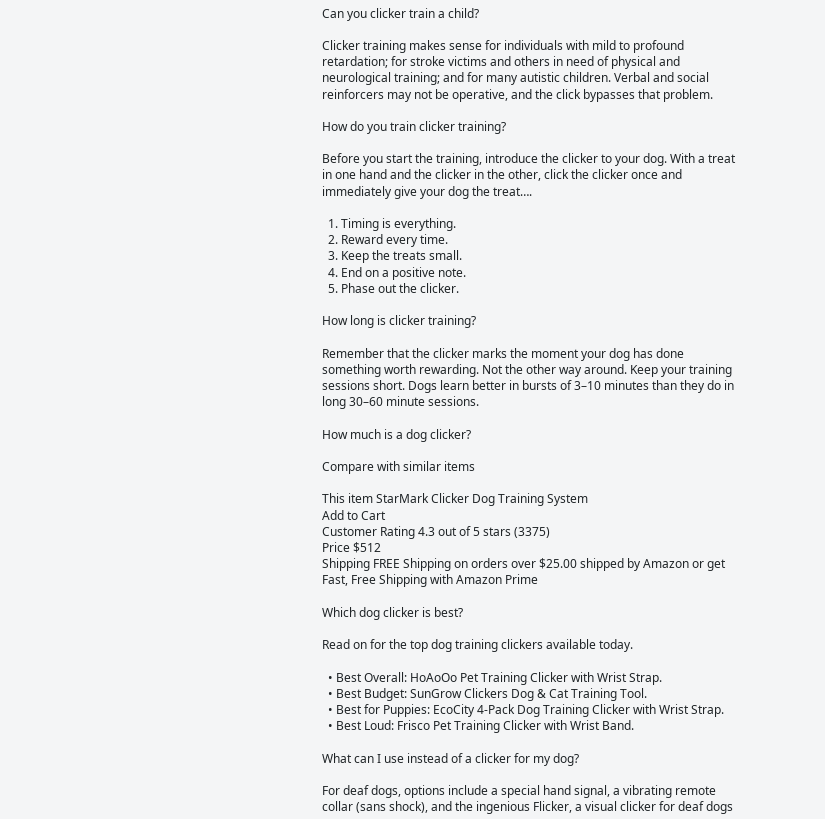Can you clicker train a child?

Clicker training makes sense for individuals with mild to profound retardation; for stroke victims and others in need of physical and neurological training; and for many autistic children. Verbal and social reinforcers may not be operative, and the click bypasses that problem.

How do you train clicker training?

Before you start the training, introduce the clicker to your dog. With a treat in one hand and the clicker in the other, click the clicker once and immediately give your dog the treat….

  1. Timing is everything.
  2. Reward every time.
  3. Keep the treats small.
  4. End on a positive note.
  5. Phase out the clicker.

How long is clicker training?

Remember that the clicker marks the moment your dog has done something worth rewarding. Not the other way around. Keep your training sessions short. Dogs learn better in bursts of 3–10 minutes than they do in long 30–60 minute sessions.

How much is a dog clicker?

Compare with similar items

This item StarMark Clicker Dog Training System
Add to Cart
Customer Rating 4.3 out of 5 stars (3375)
Price $512
Shipping FREE Shipping on orders over $25.00 shipped by Amazon or get Fast, Free Shipping with Amazon Prime

Which dog clicker is best?

Read on for the top dog training clickers available today.

  • Best Overall: HoAoOo Pet Training Clicker with Wrist Strap.
  • Best Budget: SunGrow Clickers Dog & Cat Training Tool.
  • Best for Puppies: EcoCity 4-Pack Dog Training Clicker with Wrist Strap.
  • Best Loud: Frisco Pet Training Clicker with Wrist Band.

What can I use instead of a clicker for my dog?

For deaf dogs, options include a special hand signal, a vibrating remote collar (sans shock), and the ingenious Flicker, a visual clicker for deaf dogs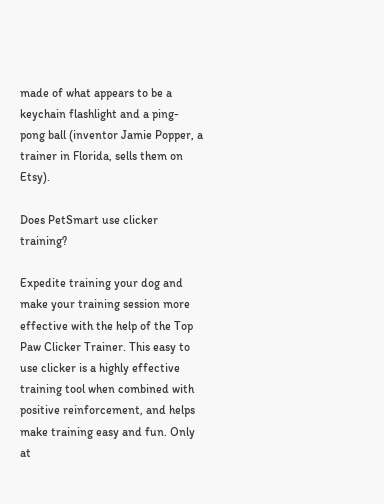made of what appears to be a keychain flashlight and a ping-pong ball (inventor Jamie Popper, a trainer in Florida, sells them on Etsy).

Does PetSmart use clicker training?

Expedite training your dog and make your training session more effective with the help of the Top Paw Clicker Trainer. This easy to use clicker is a highly effective training tool when combined with positive reinforcement, and helps make training easy and fun. Only at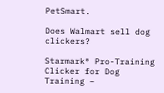PetSmart.

Does Walmart sell dog clickers?

Starmark® Pro-Training Clicker for Dog Training –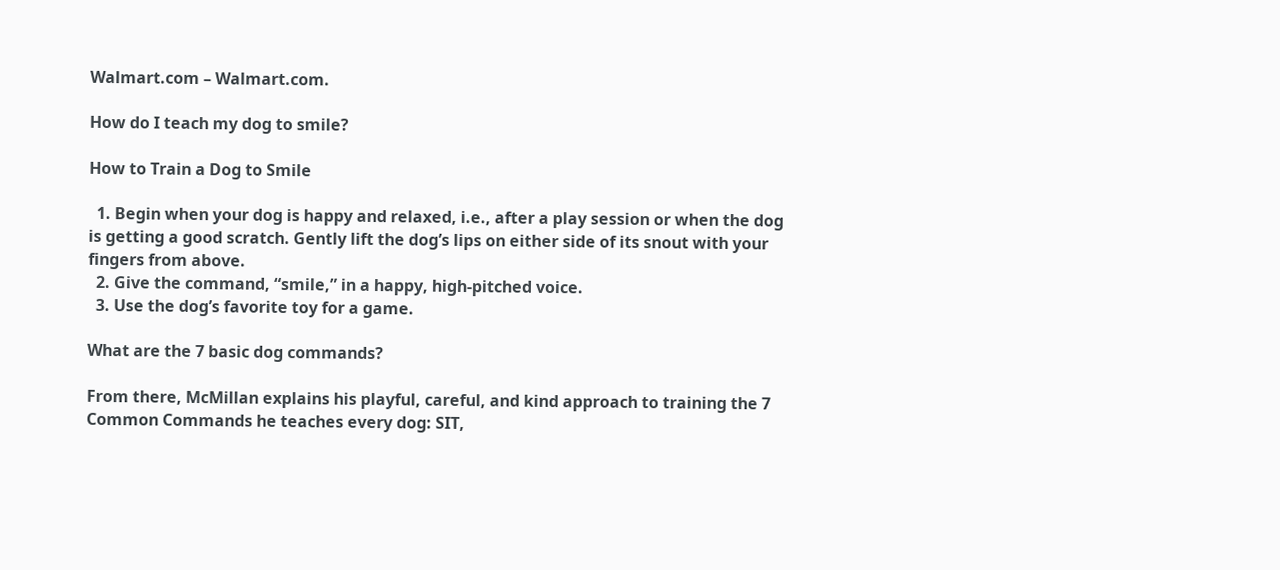Walmart.com – Walmart.com.

How do I teach my dog to smile?

How to Train a Dog to Smile

  1. Begin when your dog is happy and relaxed, i.e., after a play session or when the dog is getting a good scratch. Gently lift the dog’s lips on either side of its snout with your fingers from above.
  2. Give the command, “smile,” in a happy, high-pitched voice.
  3. Use the dog’s favorite toy for a game.

What are the 7 basic dog commands?

From there, McMillan explains his playful, careful, and kind approach to training the 7 Common Commands he teaches every dog: SIT,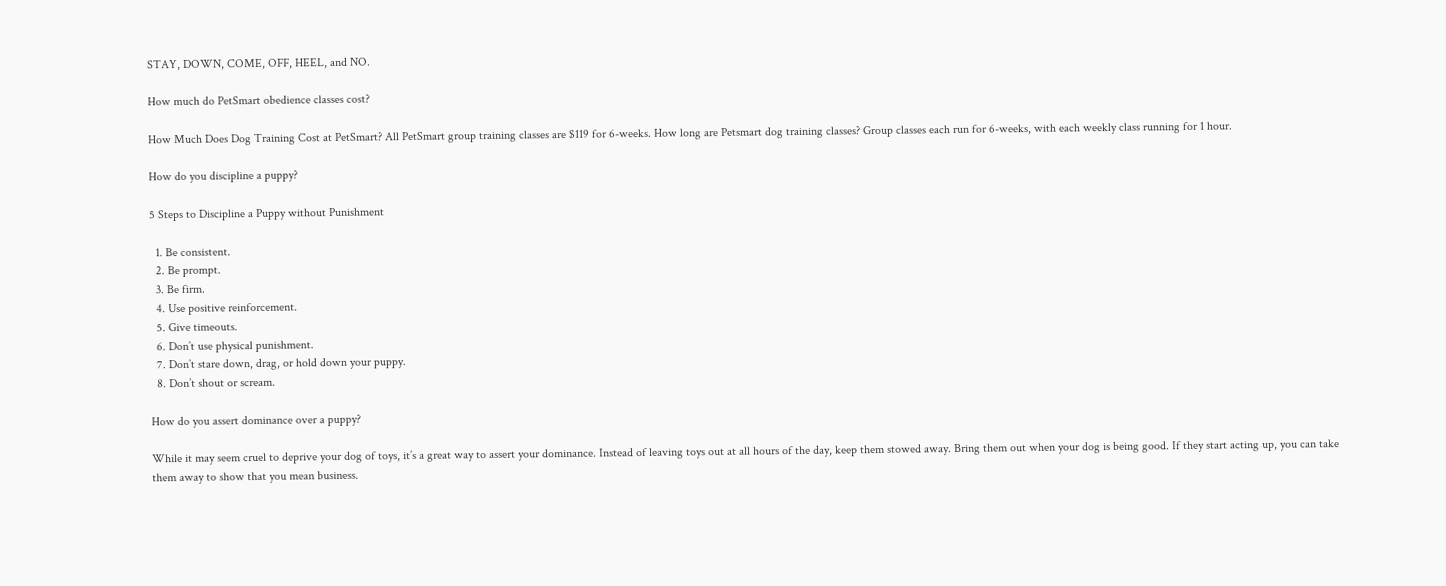STAY, DOWN, COME, OFF, HEEL, and NO.

How much do PetSmart obedience classes cost?

How Much Does Dog Training Cost at PetSmart? All PetSmart group training classes are $119 for 6-weeks. How long are Petsmart dog training classes? Group classes each run for 6-weeks, with each weekly class running for 1 hour.

How do you discipline a puppy?

5 Steps to Discipline a Puppy without Punishment

  1. Be consistent.
  2. Be prompt.
  3. Be firm.
  4. Use positive reinforcement.
  5. Give timeouts.
  6. Don’t use physical punishment.
  7. Don’t stare down, drag, or hold down your puppy.
  8. Don’t shout or scream.

How do you assert dominance over a puppy?

While it may seem cruel to deprive your dog of toys, it’s a great way to assert your dominance. Instead of leaving toys out at all hours of the day, keep them stowed away. Bring them out when your dog is being good. If they start acting up, you can take them away to show that you mean business.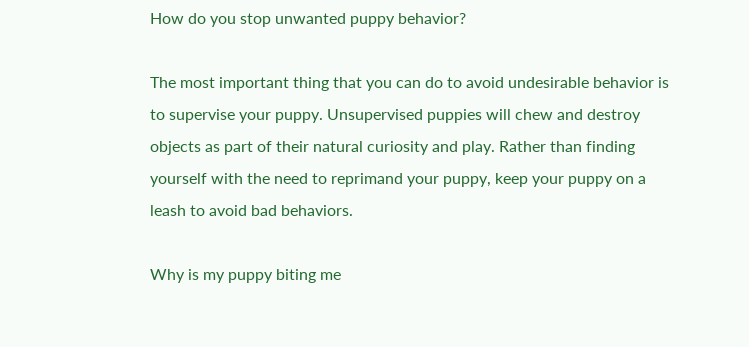How do you stop unwanted puppy behavior?

The most important thing that you can do to avoid undesirable behavior is to supervise your puppy. Unsupervised puppies will chew and destroy objects as part of their natural curiosity and play. Rather than finding yourself with the need to reprimand your puppy, keep your puppy on a leash to avoid bad behaviors.

Why is my puppy biting me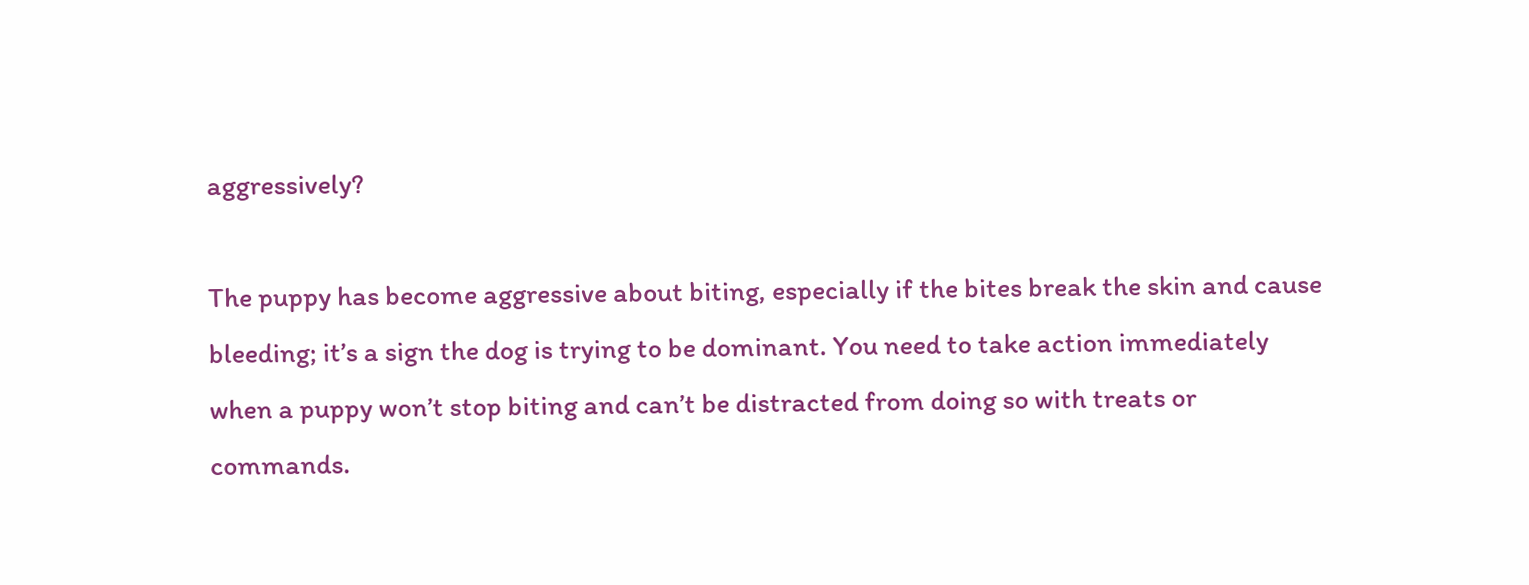aggressively?

The puppy has become aggressive about biting, especially if the bites break the skin and cause bleeding; it’s a sign the dog is trying to be dominant. You need to take action immediately when a puppy won’t stop biting and can’t be distracted from doing so with treats or commands.